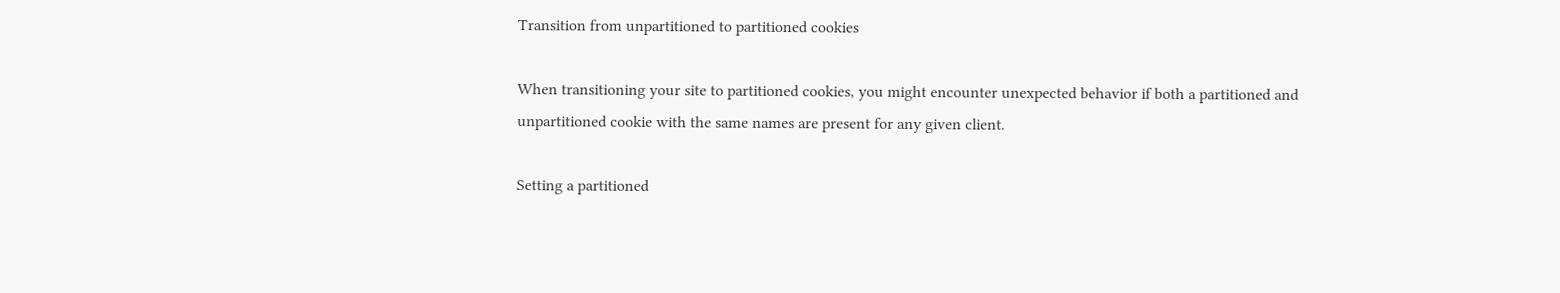Transition from unpartitioned to partitioned cookies

When transitioning your site to partitioned cookies, you might encounter unexpected behavior if both a partitioned and unpartitioned cookie with the same names are present for any given client.

Setting a partitioned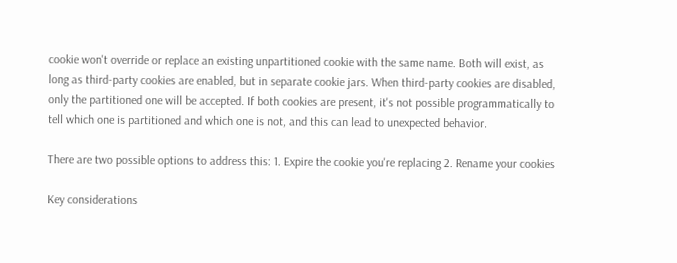cookie won't override or replace an existing unpartitioned cookie with the same name. Both will exist, as long as third-party cookies are enabled, but in separate cookie jars. When third-party cookies are disabled, only the partitioned one will be accepted. If both cookies are present, it's not possible programmatically to tell which one is partitioned and which one is not, and this can lead to unexpected behavior.

There are two possible options to address this: 1. Expire the cookie you're replacing 2. Rename your cookies

Key considerations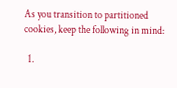As you transition to partitioned cookies, keep the following in mind:

  1.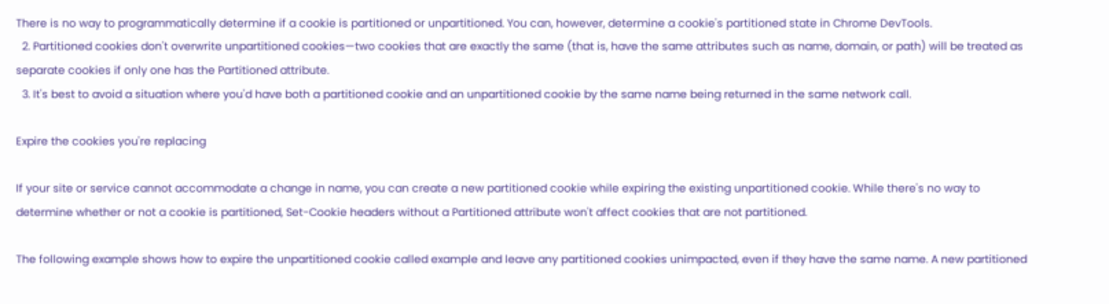There is no way to programmatically determine if a cookie is partitioned or unpartitioned. You can, however, determine a cookie's partitioned state in Chrome DevTools.
  2. Partitioned cookies don't overwrite unpartitioned cookies—two cookies that are exactly the same (that is, have the same attributes such as name, domain, or path) will be treated as separate cookies if only one has the Partitioned attribute.
  3. It's best to avoid a situation where you'd have both a partitioned cookie and an unpartitioned cookie by the same name being returned in the same network call.

Expire the cookies you're replacing

If your site or service cannot accommodate a change in name, you can create a new partitioned cookie while expiring the existing unpartitioned cookie. While there's no way to determine whether or not a cookie is partitioned, Set-Cookie headers without a Partitioned attribute won't affect cookies that are not partitioned.

The following example shows how to expire the unpartitioned cookie called example and leave any partitioned cookies unimpacted, even if they have the same name. A new partitioned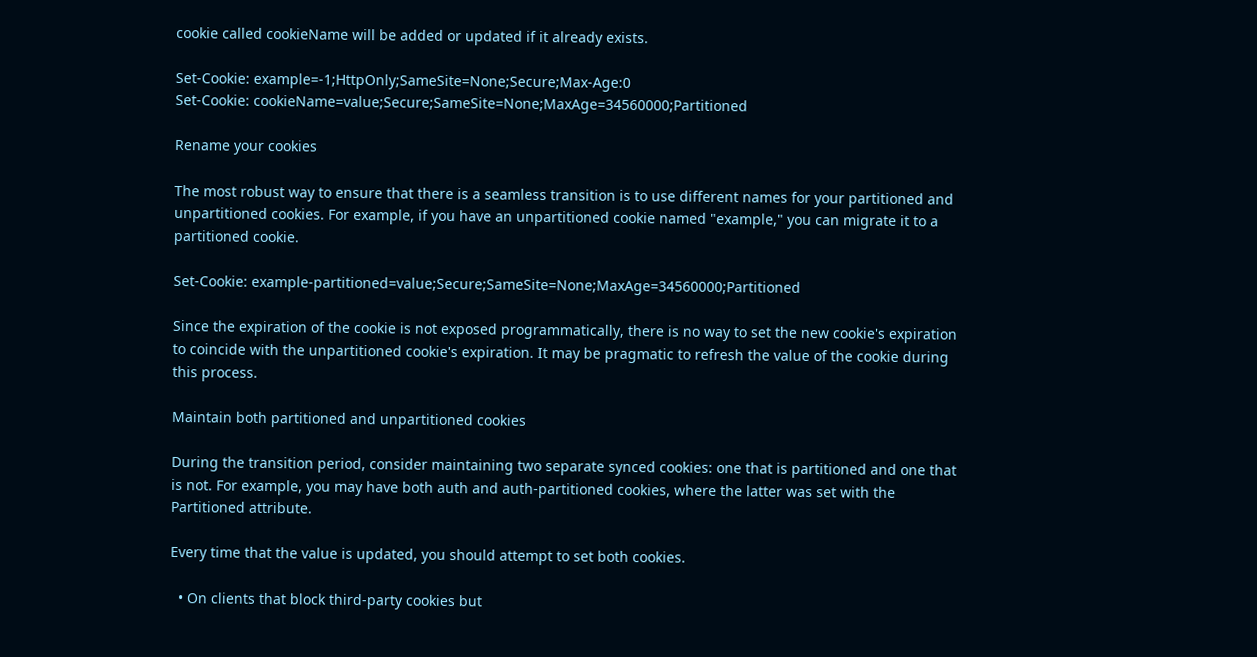cookie called cookieName will be added or updated if it already exists.

Set-Cookie: example=-1;HttpOnly;SameSite=None;Secure;Max-Age:0
Set-Cookie: cookieName=value;Secure;SameSite=None;MaxAge=34560000;Partitioned

Rename your cookies

The most robust way to ensure that there is a seamless transition is to use different names for your partitioned and unpartitioned cookies. For example, if you have an unpartitioned cookie named "example," you can migrate it to a partitioned cookie.

Set-Cookie: example-partitioned=value;Secure;SameSite=None;MaxAge=34560000;Partitioned

Since the expiration of the cookie is not exposed programmatically, there is no way to set the new cookie's expiration to coincide with the unpartitioned cookie's expiration. It may be pragmatic to refresh the value of the cookie during this process.

Maintain both partitioned and unpartitioned cookies

During the transition period, consider maintaining two separate synced cookies: one that is partitioned and one that is not. For example, you may have both auth and auth-partitioned cookies, where the latter was set with the Partitioned attribute.

Every time that the value is updated, you should attempt to set both cookies.

  • On clients that block third-party cookies but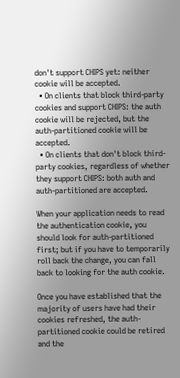don't support CHIPS yet: neither cookie will be accepted.
  • On clients that block third-party cookies and support CHIPS: the auth cookie will be rejected, but the auth-partitioned cookie will be accepted.
  • On clients that don't block third-party cookies, regardless of whether they support CHIPS: both auth and auth-partitioned are accepted.

When your application needs to read the authentication cookie, you should look for auth-partitioned first; but if you have to temporarily roll back the change, you can fall back to looking for the auth cookie.

Once you have established that the majority of users have had their cookies refreshed, the auth-partitioned cookie could be retired and the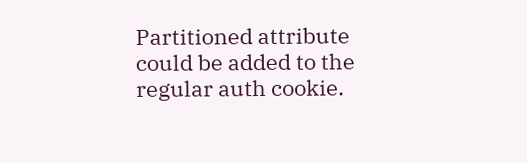Partitioned attribute could be added to the regular auth cookie.